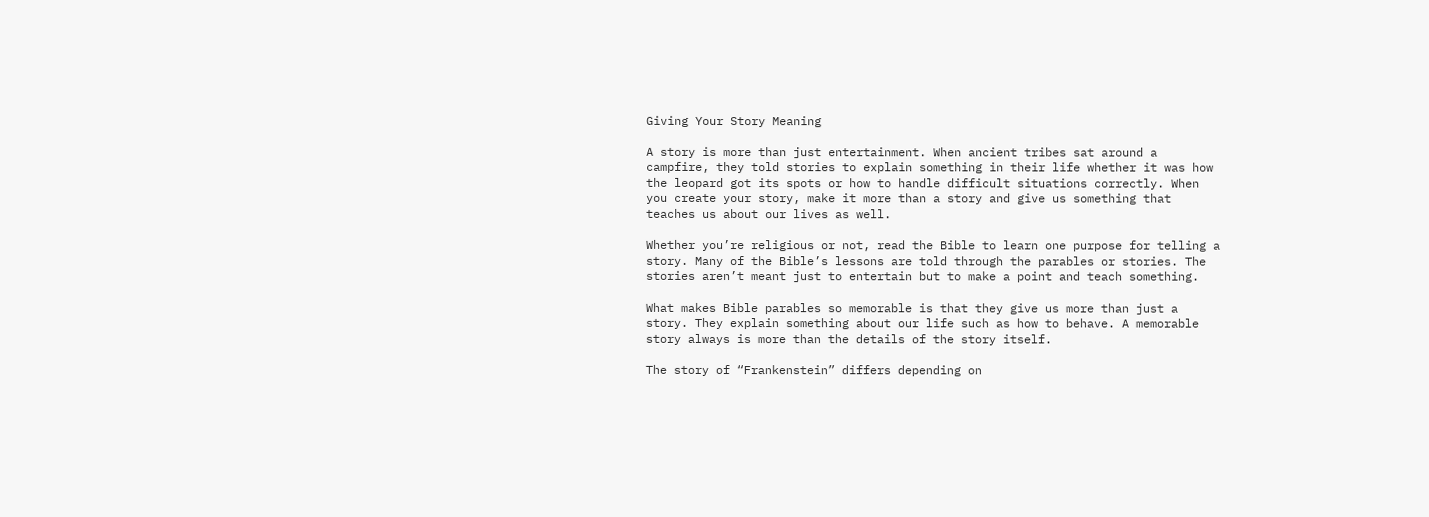Giving Your Story Meaning

A story is more than just entertainment. When ancient tribes sat around a campfire, they told stories to explain something in their life whether it was how the leopard got its spots or how to handle difficult situations correctly. When you create your story, make it more than a story and give us something that teaches us about our lives as well.

Whether you’re religious or not, read the Bible to learn one purpose for telling a story. Many of the Bible’s lessons are told through the parables or stories. The stories aren’t meant just to entertain but to make a point and teach something.

What makes Bible parables so memorable is that they give us more than just a story. They explain something about our life such as how to behave. A memorable story always is more than the details of the story itself.

The story of “Frankenstein” differs depending on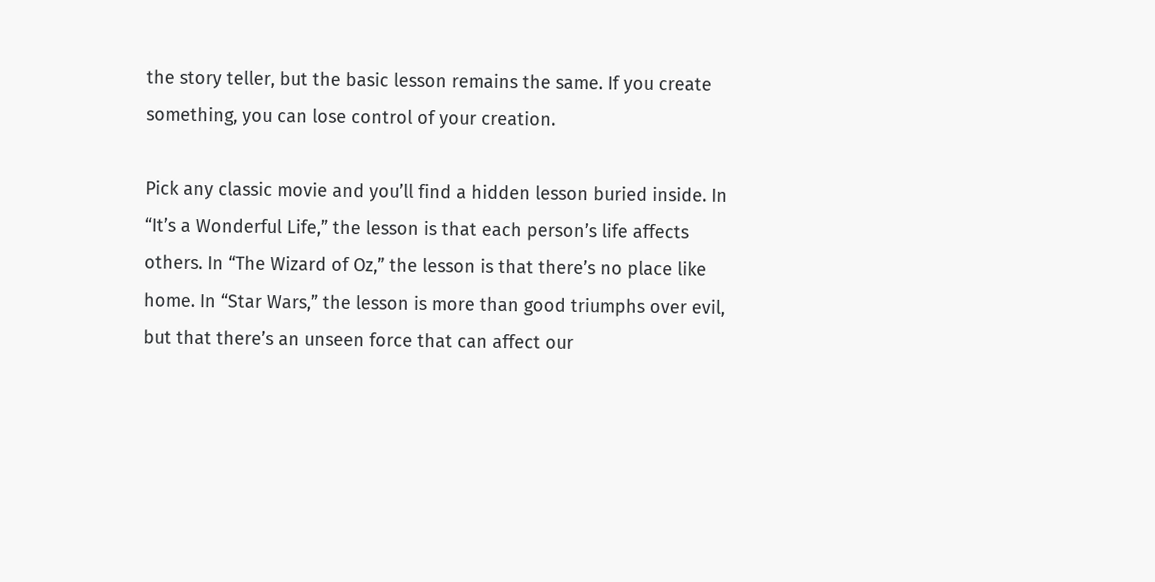the story teller, but the basic lesson remains the same. If you create something, you can lose control of your creation.

Pick any classic movie and you’ll find a hidden lesson buried inside. In “It’s a Wonderful Life,” the lesson is that each person’s life affects others. In “The Wizard of Oz,” the lesson is that there’s no place like home. In “Star Wars,” the lesson is more than good triumphs over evil, but that there’s an unseen force that can affect our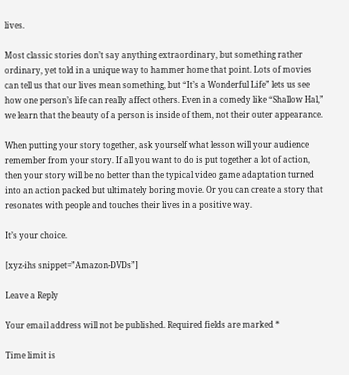lives.

Most classic stories don’t say anything extraordinary, but something rather ordinary, yet told in a unique way to hammer home that point. Lots of movies can tell us that our lives mean something, but “It’s a Wonderful Life” lets us see how one person’s life can really affect others. Even in a comedy like “Shallow Hal,” we learn that the beauty of a person is inside of them, not their outer appearance.

When putting your story together, ask yourself what lesson will your audience remember from your story. If all you want to do is put together a lot of action, then your story will be no better than the typical video game adaptation turned into an action packed but ultimately boring movie. Or you can create a story that resonates with people and touches their lives in a positive way.

It’s your choice.

[xyz-ihs snippet=”Amazon-DVDs”]

Leave a Reply

Your email address will not be published. Required fields are marked *

Time limit is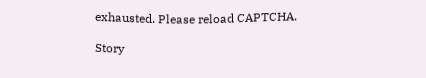exhausted. Please reload CAPTCHA.

Story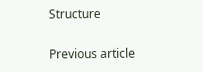Structure

Previous article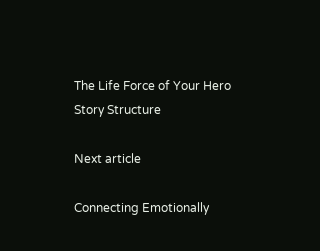The Life Force of Your Hero
Story Structure

Next article

Connecting Emotionally